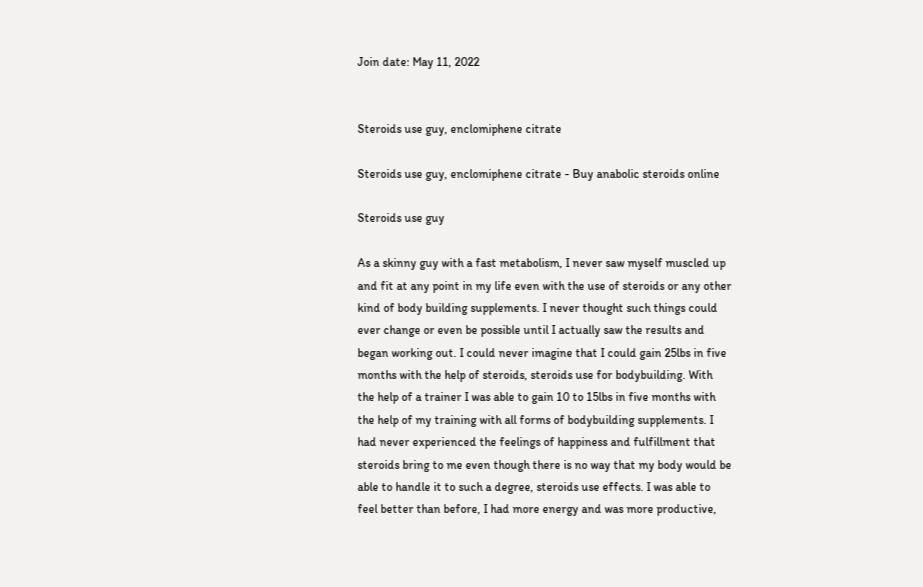Join date: May 11, 2022


Steroids use guy, enclomiphene citrate

Steroids use guy, enclomiphene citrate - Buy anabolic steroids online

Steroids use guy

As a skinny guy with a fast metabolism, I never saw myself muscled up and fit at any point in my life even with the use of steroids or any other kind of body building supplements. I never thought such things could ever change or even be possible until I actually saw the results and began working out. I could never imagine that I could gain 25lbs in five months with the help of steroids, steroids use for bodybuilding. With the help of a trainer I was able to gain 10 to 15lbs in five months with the help of my training with all forms of bodybuilding supplements. I had never experienced the feelings of happiness and fulfillment that steroids bring to me even though there is no way that my body would be able to handle it to such a degree, steroids use effects. I was able to feel better than before, I had more energy and was more productive,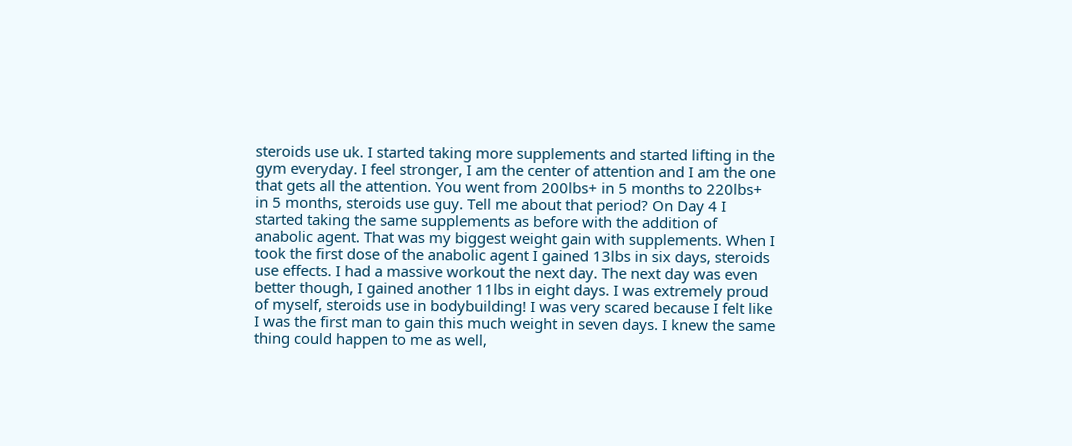steroids use uk. I started taking more supplements and started lifting in the gym everyday. I feel stronger, I am the center of attention and I am the one that gets all the attention. You went from 200lbs+ in 5 months to 220lbs+ in 5 months, steroids use guy. Tell me about that period? On Day 4 I started taking the same supplements as before with the addition of anabolic agent. That was my biggest weight gain with supplements. When I took the first dose of the anabolic agent I gained 13lbs in six days, steroids use effects. I had a massive workout the next day. The next day was even better though, I gained another 11lbs in eight days. I was extremely proud of myself, steroids use in bodybuilding! I was very scared because I felt like I was the first man to gain this much weight in seven days. I knew the same thing could happen to me as well,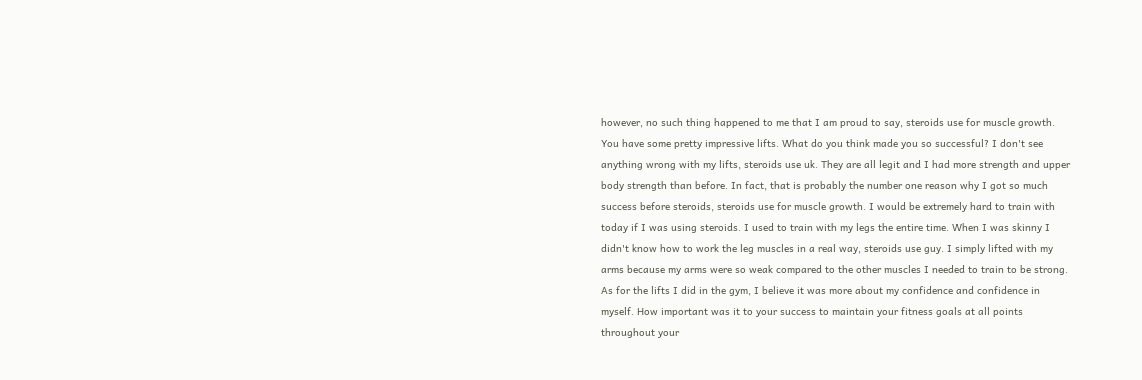however, no such thing happened to me that I am proud to say, steroids use for muscle growth. You have some pretty impressive lifts. What do you think made you so successful? I don't see anything wrong with my lifts, steroids use uk. They are all legit and I had more strength and upper body strength than before. In fact, that is probably the number one reason why I got so much success before steroids, steroids use for muscle growth. I would be extremely hard to train with today if I was using steroids. I used to train with my legs the entire time. When I was skinny I didn't know how to work the leg muscles in a real way, steroids use guy. I simply lifted with my arms because my arms were so weak compared to the other muscles I needed to train to be strong. As for the lifts I did in the gym, I believe it was more about my confidence and confidence in myself. How important was it to your success to maintain your fitness goals at all points throughout your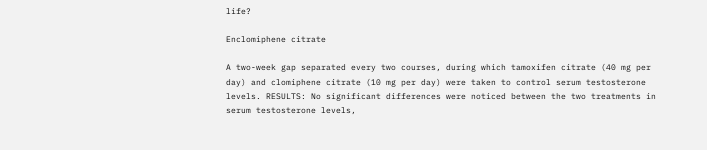life?

Enclomiphene citrate

A two-week gap separated every two courses, during which tamoxifen citrate (40 mg per day) and clomiphene citrate (10 mg per day) were taken to control serum testosterone levels. RESULTS: No significant differences were noticed between the two treatments in serum testosterone levels,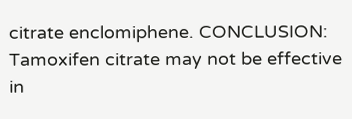citrate enclomiphene. CONCLUSION: Tamoxifen citrate may not be effective in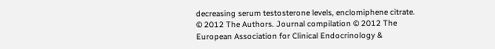decreasing serum testosterone levels, enclomiphene citrate. © 2012 The Authors. Journal compilation © 2012 The European Association for Clinical Endocrinology &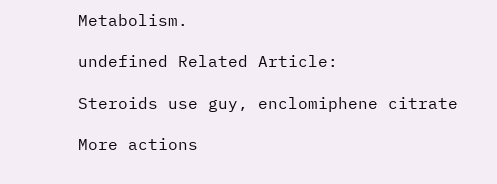Metabolism.

undefined Related Article:

Steroids use guy, enclomiphene citrate

More actions